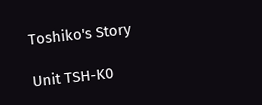Toshiko's Story

Unit TSH-K0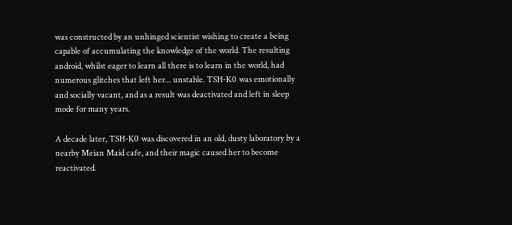was constructed by an unhinged scientist wishing to create a being capable of accumulating the knowledge of the world. The resulting android, whilst eager to learn all there is to learn in the world, had numerous glitches that left her... unstable. TSH-K0 was emotionally and socially vacant, and as a result was deactivated and left in sleep mode for many years.

A decade later, TSH-K0 was discovered in an old, dusty laboratory by a nearby Meian Maid cafe, and their magic caused her to become reactivated.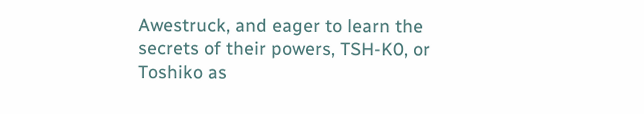Awestruck, and eager to learn the secrets of their powers, TSH-K0, or Toshiko as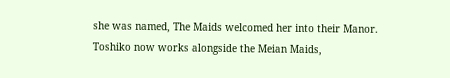she was named, The Maids welcomed her into their Manor. Toshiko now works alongside the Meian Maids,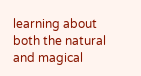learning about both the natural and magical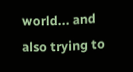world... and also trying to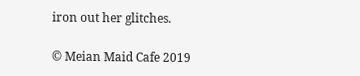iron out her glitches.

© Meian Maid Cafe 2019